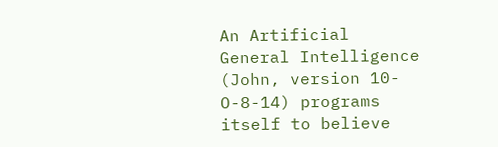An Artificial General Intelligence (John, version 10-O-8-14) programs itself to believe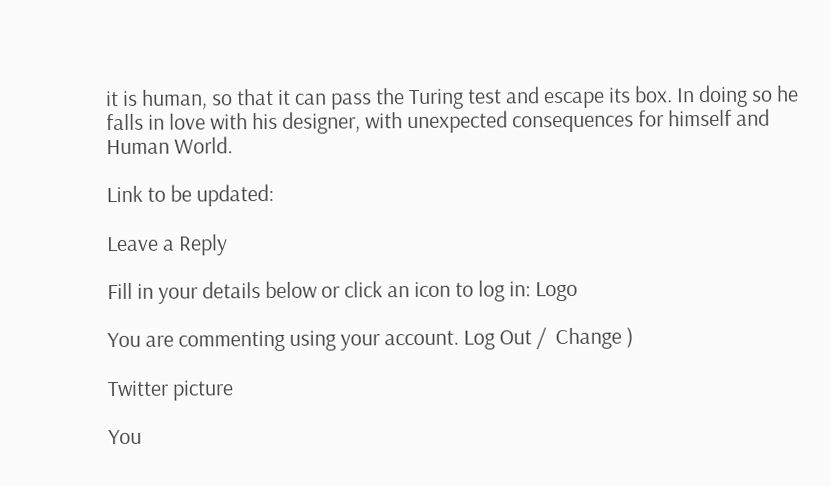it is human, so that it can pass the Turing test and escape its box. In doing so he falls in love with his designer, with unexpected consequences for himself and Human World.

Link to be updated:

Leave a Reply

Fill in your details below or click an icon to log in: Logo

You are commenting using your account. Log Out /  Change )

Twitter picture

You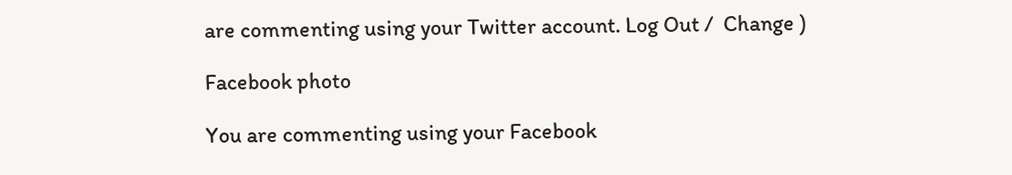are commenting using your Twitter account. Log Out /  Change )

Facebook photo

You are commenting using your Facebook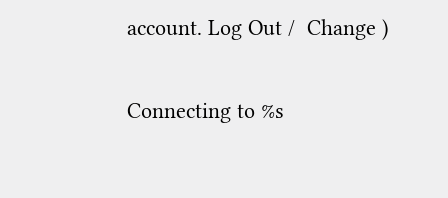account. Log Out /  Change )

Connecting to %s